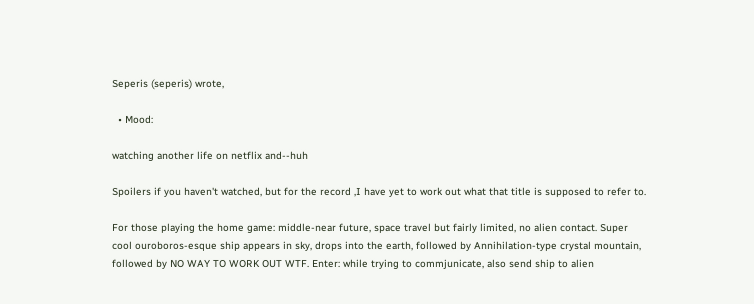Seperis (seperis) wrote,

  • Mood:

watching another life on netflix and--huh

Spoilers if you haven't watched, but for the record ,I have yet to work out what that title is supposed to refer to.

For those playing the home game: middle-near future, space travel but fairly limited, no alien contact. Super cool ouroboros-esque ship appears in sky, drops into the earth, followed by Annihilation-type crystal mountain, followed by NO WAY TO WORK OUT WTF. Enter: while trying to commjunicate, also send ship to alien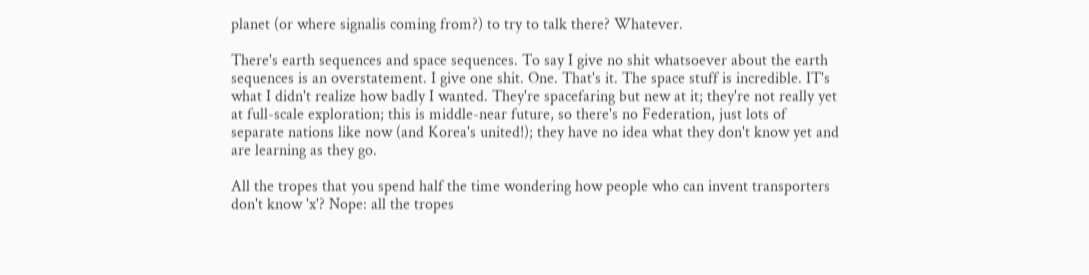planet (or where signalis coming from?) to try to talk there? Whatever.

There's earth sequences and space sequences. To say I give no shit whatsoever about the earth sequences is an overstatement. I give one shit. One. That's it. The space stuff is incredible. IT's what I didn't realize how badly I wanted. They're spacefaring but new at it; they're not really yet at full-scale exploration; this is middle-near future, so there's no Federation, just lots of separate nations like now (and Korea's united!); they have no idea what they don't know yet and are learning as they go.

All the tropes that you spend half the time wondering how people who can invent transporters don't know 'x'? Nope: all the tropes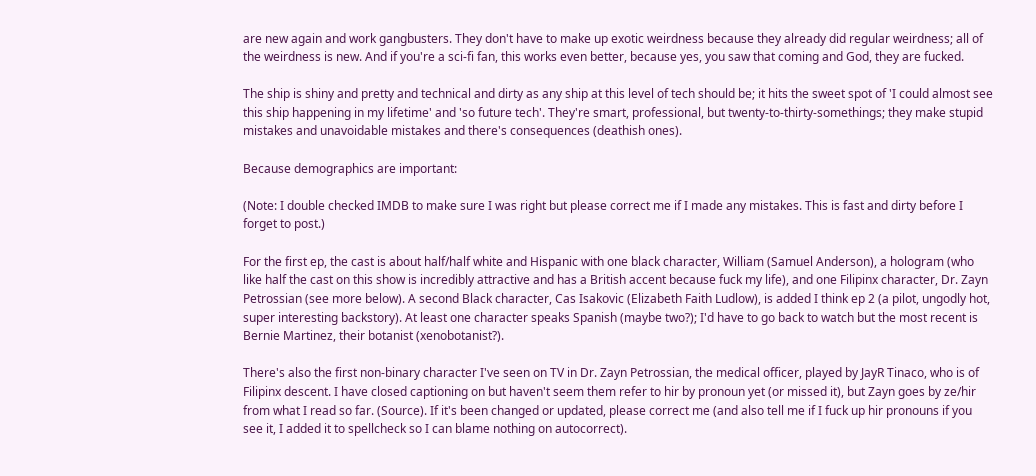are new again and work gangbusters. They don't have to make up exotic weirdness because they already did regular weirdness; all of the weirdness is new. And if you're a sci-fi fan, this works even better, because yes, you saw that coming and God, they are fucked.

The ship is shiny and pretty and technical and dirty as any ship at this level of tech should be; it hits the sweet spot of 'I could almost see this ship happening in my lifetime' and 'so future tech'. They're smart, professional, but twenty-to-thirty-somethings; they make stupid mistakes and unavoidable mistakes and there's consequences (deathish ones).

Because demographics are important:

(Note: I double checked IMDB to make sure I was right but please correct me if I made any mistakes. This is fast and dirty before I forget to post.)

For the first ep, the cast is about half/half white and Hispanic with one black character, William (Samuel Anderson), a hologram (who like half the cast on this show is incredibly attractive and has a British accent because fuck my life), and one Filipinx character, Dr. Zayn Petrossian (see more below). A second Black character, Cas Isakovic (Elizabeth Faith Ludlow), is added I think ep 2 (a pilot, ungodly hot, super interesting backstory). At least one character speaks Spanish (maybe two?); I'd have to go back to watch but the most recent is Bernie Martinez, their botanist (xenobotanist?).

There's also the first non-binary character I've seen on TV in Dr. Zayn Petrossian, the medical officer, played by JayR Tinaco, who is of Filipinx descent. I have closed captioning on but haven't seem them refer to hir by pronoun yet (or missed it), but Zayn goes by ze/hir from what I read so far. (Source). If it's been changed or updated, please correct me (and also tell me if I fuck up hir pronouns if you see it, I added it to spellcheck so I can blame nothing on autocorrect).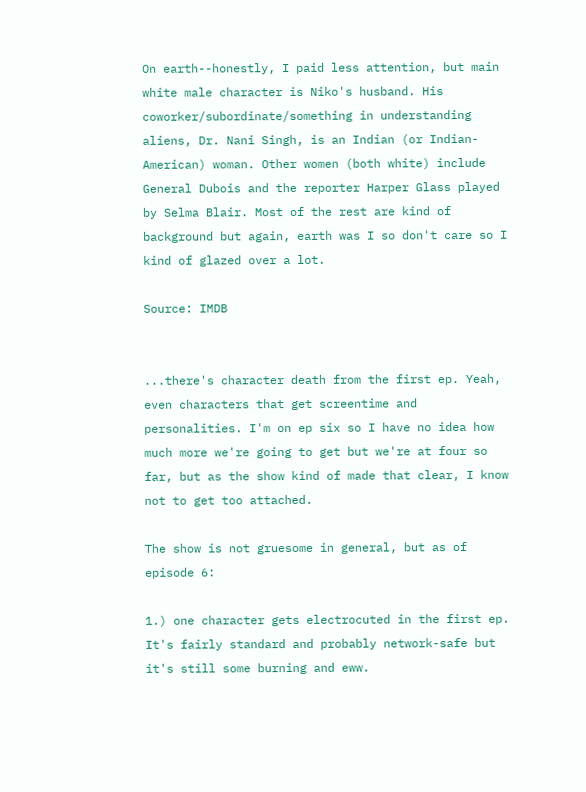On earth--honestly, I paid less attention, but main white male character is Niko's husband. His coworker/subordinate/something in understanding aliens, Dr. Nani Singh, is an Indian (or Indian-American) woman. Other women (both white) include General Dubois and the reporter Harper Glass played by Selma Blair. Most of the rest are kind of background but again, earth was I so don't care so I kind of glazed over a lot.

Source: IMDB


...there's character death from the first ep. Yeah, even characters that get screentime and personalities. I'm on ep six so I have no idea how much more we're going to get but we're at four so far, but as the show kind of made that clear, I know not to get too attached.

The show is not gruesome in general, but as of episode 6:

1.) one character gets electrocuted in the first ep. It's fairly standard and probably network-safe but it's still some burning and eww.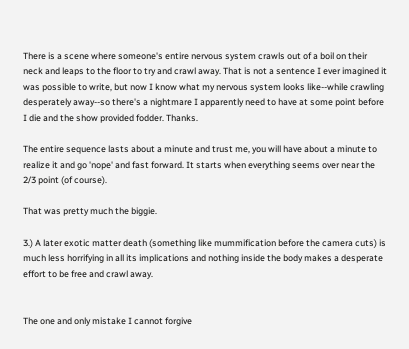There is a scene where someone's entire nervous system crawls out of a boil on their neck and leaps to the floor to try and crawl away. That is not a sentence I ever imagined it was possible to write, but now I know what my nervous system looks like--while crawling desperately away--so there's a nightmare I apparently need to have at some point before I die and the show provided fodder. Thanks.

The entire sequence lasts about a minute and trust me, you will have about a minute to realize it and go 'nope' and fast forward. It starts when everything seems over near the 2/3 point (of course).

That was pretty much the biggie.

3.) A later exotic matter death (something like mummification before the camera cuts) is much less horrifying in all its implications and nothing inside the body makes a desperate effort to be free and crawl away.


The one and only mistake I cannot forgive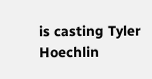is casting Tyler Hoechlin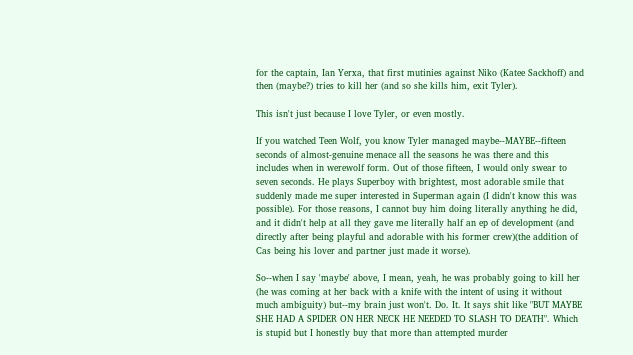for the captain, Ian Yerxa, that first mutinies against Niko (Katee Sackhoff) and then (maybe?) tries to kill her (and so she kills him, exit Tyler).

This isn't just because I love Tyler, or even mostly.

If you watched Teen Wolf, you know Tyler managed maybe--MAYBE--fifteen seconds of almost-genuine menace all the seasons he was there and this includes when in werewolf form. Out of those fifteen, I would only swear to seven seconds. He plays Superboy with brightest, most adorable smile that suddenly made me super interested in Superman again (I didn't know this was possible). For those reasons, I cannot buy him doing literally anything he did, and it didn't help at all they gave me literally half an ep of development (and directly after being playful and adorable with his former crew)(the addition of Cas being his lover and partner just made it worse).

So--when I say 'maybe' above, I mean, yeah, he was probably going to kill her (he was coming at her back with a knife with the intent of using it without much ambiguity) but--my brain just won't. Do. It. It says shit like "BUT MAYBE SHE HAD A SPIDER ON HER NECK HE NEEDED TO SLASH TO DEATH". Which is stupid but I honestly buy that more than attempted murder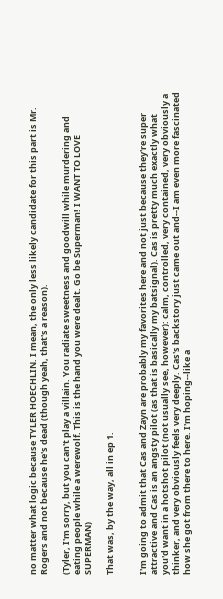no matter what logic because TYLER HOECHLIN. I mean, the only less likely candidate for this part is Mr. Rogers and not because he's dead (though yeah, that's a reason).

(Tyler, I'm sorry, but you can't play a villain. You radiate sweetness and goodwill while murdering and eating people while a werewolf. This is the hand you were dealt. Go be Superman! I WANT TO LOVE SUPERMAN)

That was, by the way, all in ep 1.


I'm going to admit that Cas and Zayn are probably my favorites here and not just because they're super attractive and Cas is an angsty pilot (as that is basically my batsignal). Cas is pretty much exactly what you'd want in a hotshot pilot (not usually see, however): calm, controlled, very contained, very obviously a thinker, and very obviously feels very deeply. Cas's backstory just came out and--I am even more fascinated how she got from there to here. I'm hoping--like a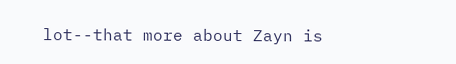lot--that more about Zayn is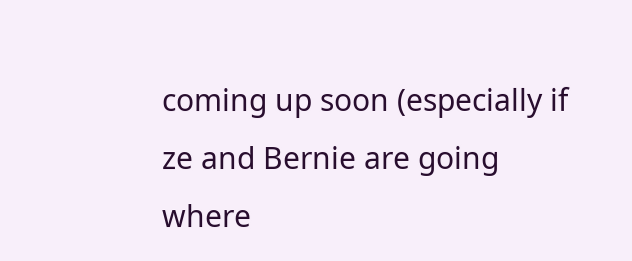coming up soon (especially if ze and Bernie are going where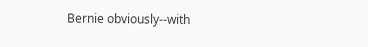Bernie obviously--with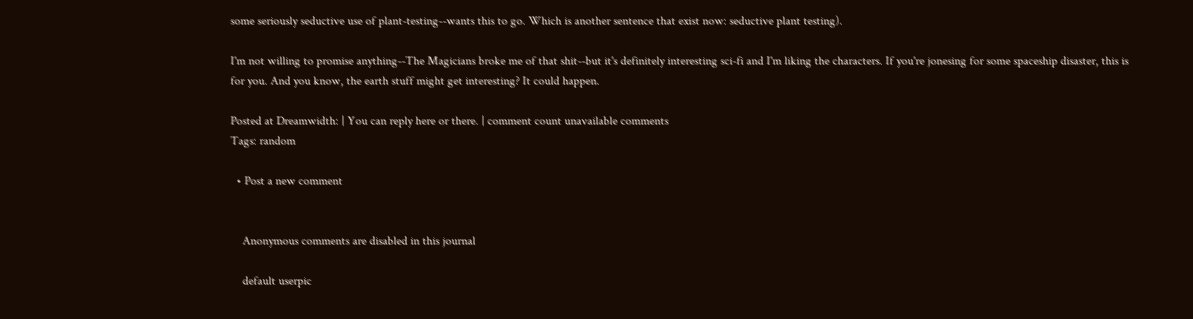some seriously seductive use of plant-testing--wants this to go. Which is another sentence that exist now: seductive plant testing).

I'm not willing to promise anything--The Magicians broke me of that shit--but it's definitely interesting sci-fi and I'm liking the characters. If you're jonesing for some spaceship disaster, this is for you. And you know, the earth stuff might get interesting? It could happen.

Posted at Dreamwidth: | You can reply here or there. | comment count unavailable comments
Tags: random

  • Post a new comment


    Anonymous comments are disabled in this journal

    default userpic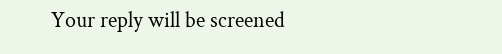Your reply will be screened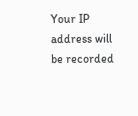Your IP address will be recorded